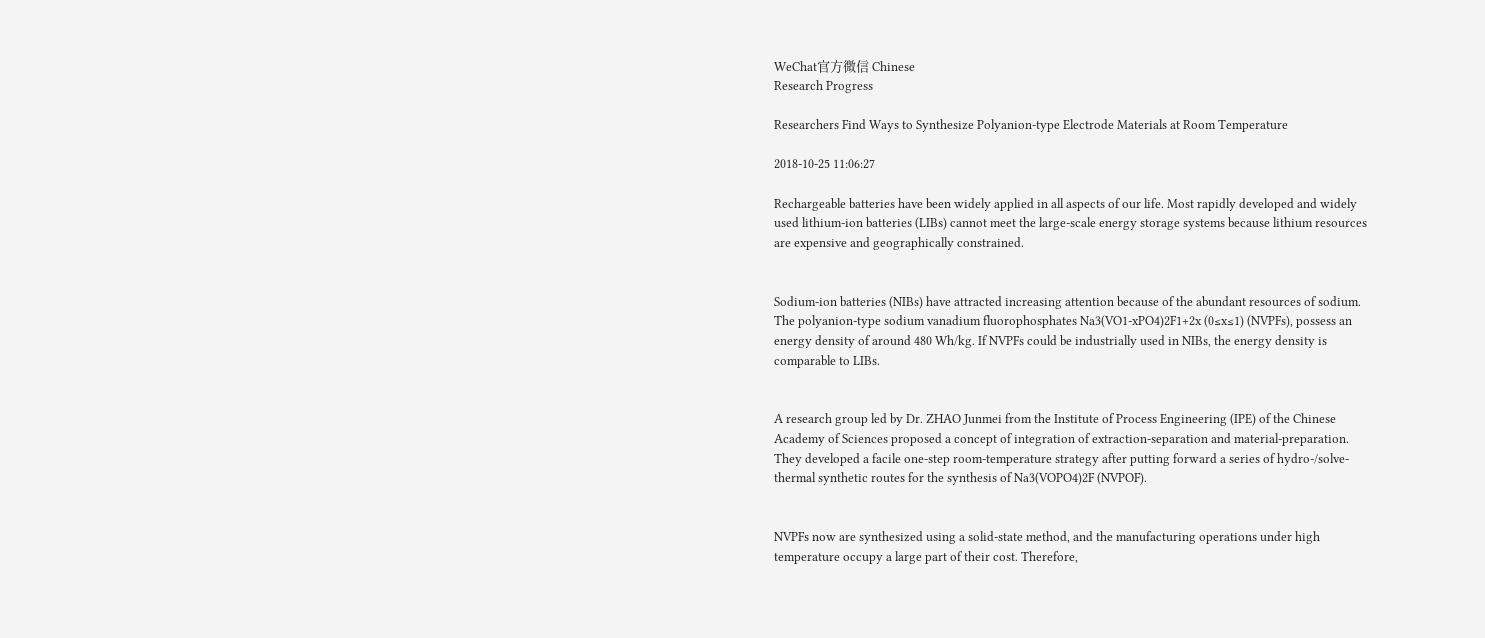WeChat官方微信 Chinese
Research Progress

Researchers Find Ways to Synthesize Polyanion-type Electrode Materials at Room Temperature

2018-10-25 11:06:27

Rechargeable batteries have been widely applied in all aspects of our life. Most rapidly developed and widely used lithium-ion batteries (LIBs) cannot meet the large-scale energy storage systems because lithium resources are expensive and geographically constrained.


Sodium-ion batteries (NIBs) have attracted increasing attention because of the abundant resources of sodium. The polyanion-type sodium vanadium fluorophosphates Na3(VO1-xPO4)2F1+2x (0≤x≤1) (NVPFs), possess an energy density of around 480 Wh/kg. If NVPFs could be industrially used in NIBs, the energy density is comparable to LIBs.


A research group led by Dr. ZHAO Junmei from the Institute of Process Engineering (IPE) of the Chinese Academy of Sciences proposed a concept of integration of extraction-separation and material-preparation. They developed a facile one-step room-temperature strategy after putting forward a series of hydro-/solve-thermal synthetic routes for the synthesis of Na3(VOPO4)2F (NVPOF).


NVPFs now are synthesized using a solid-state method, and the manufacturing operations under high temperature occupy a large part of their cost. Therefore,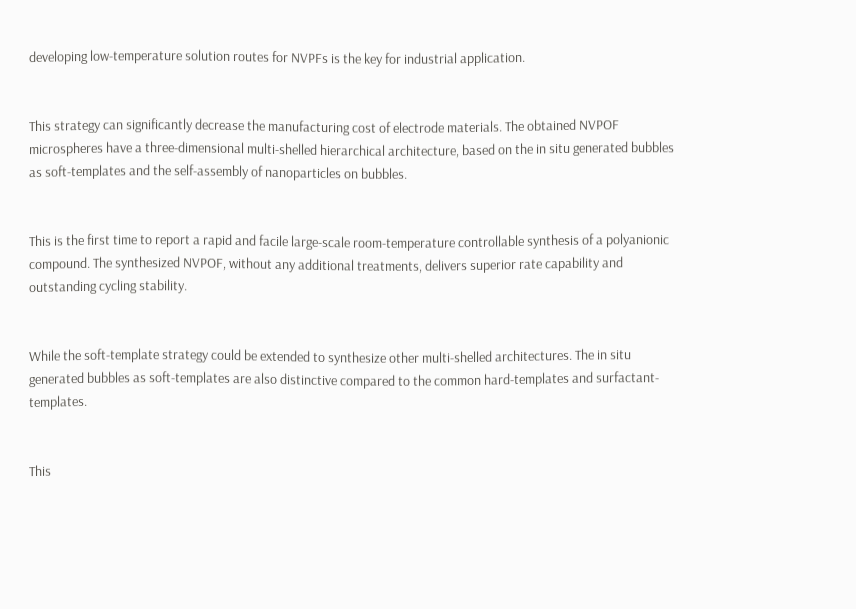developing low-temperature solution routes for NVPFs is the key for industrial application.


This strategy can significantly decrease the manufacturing cost of electrode materials. The obtained NVPOF microspheres have a three-dimensional multi-shelled hierarchical architecture, based on the in situ generated bubbles as soft-templates and the self-assembly of nanoparticles on bubbles.


This is the first time to report a rapid and facile large-scale room-temperature controllable synthesis of a polyanionic compound. The synthesized NVPOF, without any additional treatments, delivers superior rate capability and outstanding cycling stability.


While the soft-template strategy could be extended to synthesize other multi-shelled architectures. The in situ generated bubbles as soft-templates are also distinctive compared to the common hard-templates and surfactant-templates.


This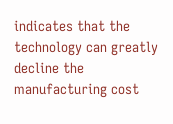indicates that the technology can greatly decline the manufacturing cost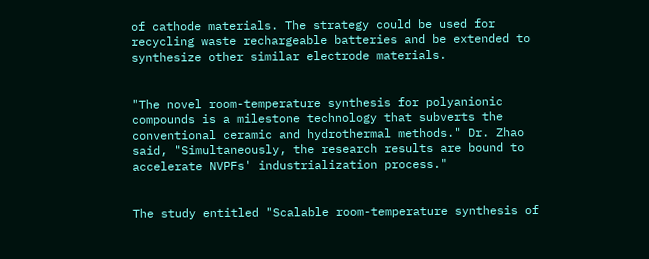of cathode materials. The strategy could be used for recycling waste rechargeable batteries and be extended to synthesize other similar electrode materials.


"The novel room-temperature synthesis for polyanionic compounds is a milestone technology that subverts the conventional ceramic and hydrothermal methods." Dr. Zhao said, "Simultaneously, the research results are bound to accelerate NVPFs' industrialization process."


The study entitled "Scalable room-temperature synthesis of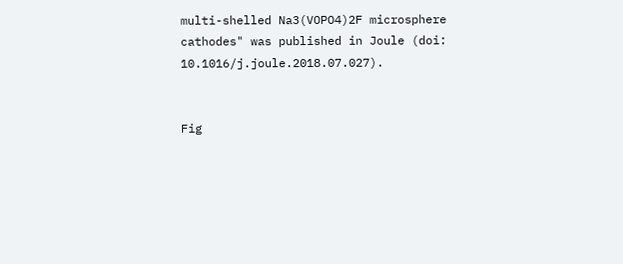multi-shelled Na3(VOPO4)2F microsphere cathodes" was published in Joule (doi: 10.1016/j.joule.2018.07.027).


Fig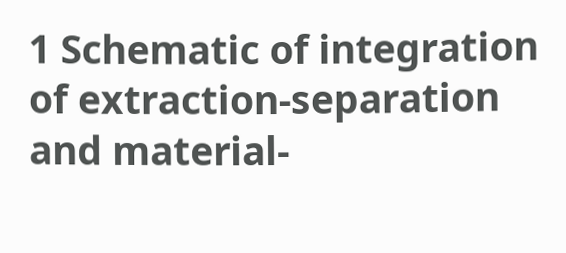1 Schematic of integration of extraction-separation and material-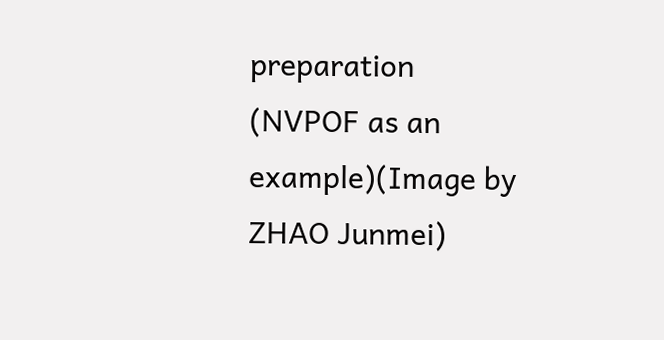preparation (NVPOF as an example)(Image by ZHAO Junmei)